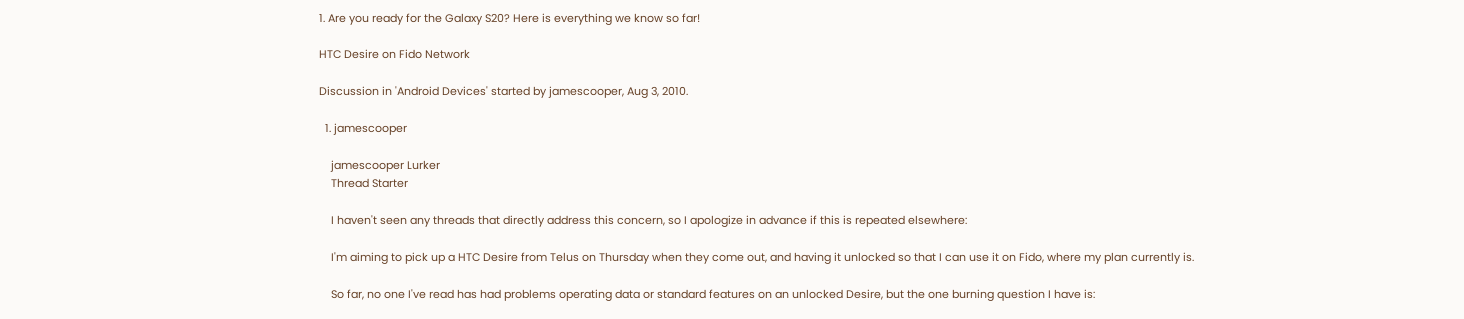1. Are you ready for the Galaxy S20? Here is everything we know so far!

HTC Desire on Fido Network

Discussion in 'Android Devices' started by jamescooper, Aug 3, 2010.

  1. jamescooper

    jamescooper Lurker
    Thread Starter

    I haven't seen any threads that directly address this concern, so I apologize in advance if this is repeated elsewhere:

    I'm aiming to pick up a HTC Desire from Telus on Thursday when they come out, and having it unlocked so that I can use it on Fido, where my plan currently is.

    So far, no one I've read has had problems operating data or standard features on an unlocked Desire, but the one burning question I have is: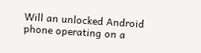Will an unlocked Android phone operating on a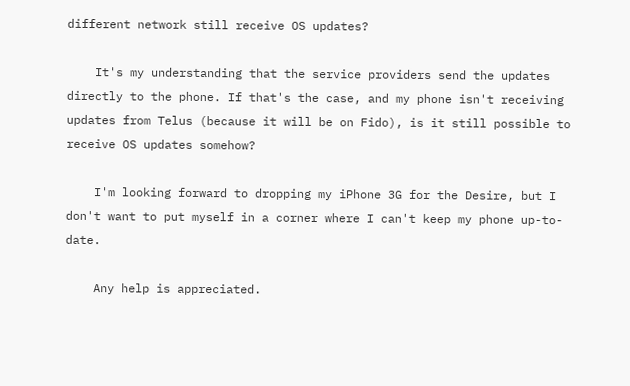different network still receive OS updates?

    It's my understanding that the service providers send the updates directly to the phone. If that's the case, and my phone isn't receiving updates from Telus (because it will be on Fido), is it still possible to receive OS updates somehow?

    I'm looking forward to dropping my iPhone 3G for the Desire, but I don't want to put myself in a corner where I can't keep my phone up-to-date.

    Any help is appreciated.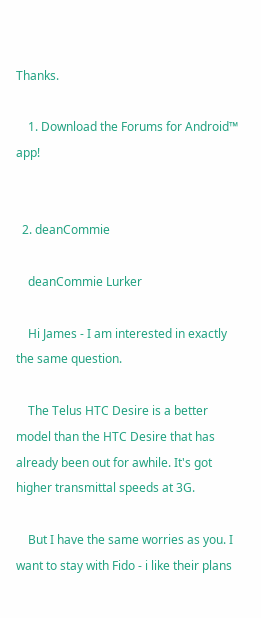Thanks.

    1. Download the Forums for Android™ app!


  2. deanCommie

    deanCommie Lurker

    Hi James - I am interested in exactly the same question.

    The Telus HTC Desire is a better model than the HTC Desire that has already been out for awhile. It's got higher transmittal speeds at 3G.

    But I have the same worries as you. I want to stay with Fido - i like their plans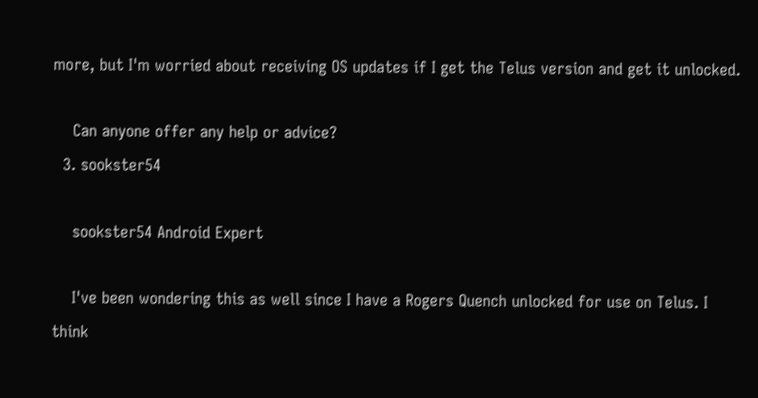more, but I'm worried about receiving OS updates if I get the Telus version and get it unlocked.

    Can anyone offer any help or advice?
  3. sookster54

    sookster54 Android Expert

    I've been wondering this as well since I have a Rogers Quench unlocked for use on Telus. I think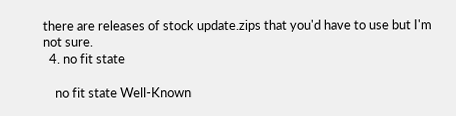there are releases of stock update.zips that you'd have to use but I'm not sure.
  4. no fit state

    no fit state Well-Known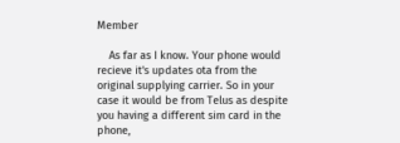Member

    As far as I know. Your phone would recieve it's updates ota from the original supplying carrier. So in your case it would be from Telus as despite you having a different sim card in the phone,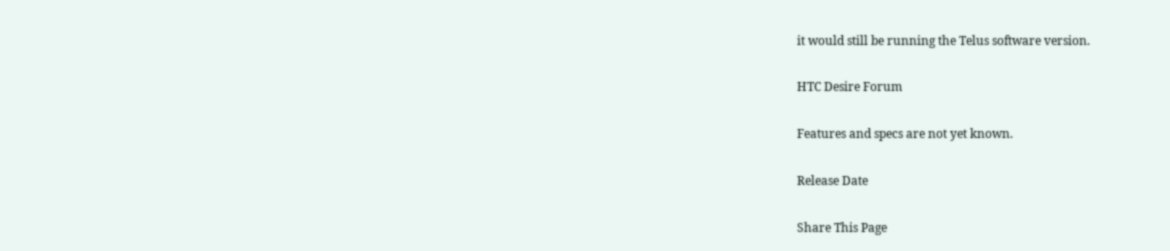it would still be running the Telus software version.

HTC Desire Forum

Features and specs are not yet known.

Release Date

Share This Page